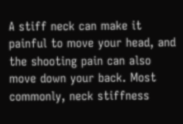A stiff neck can make it painful to move your head, and the shooting pain can also move down your back. Most commonly, neck stiffness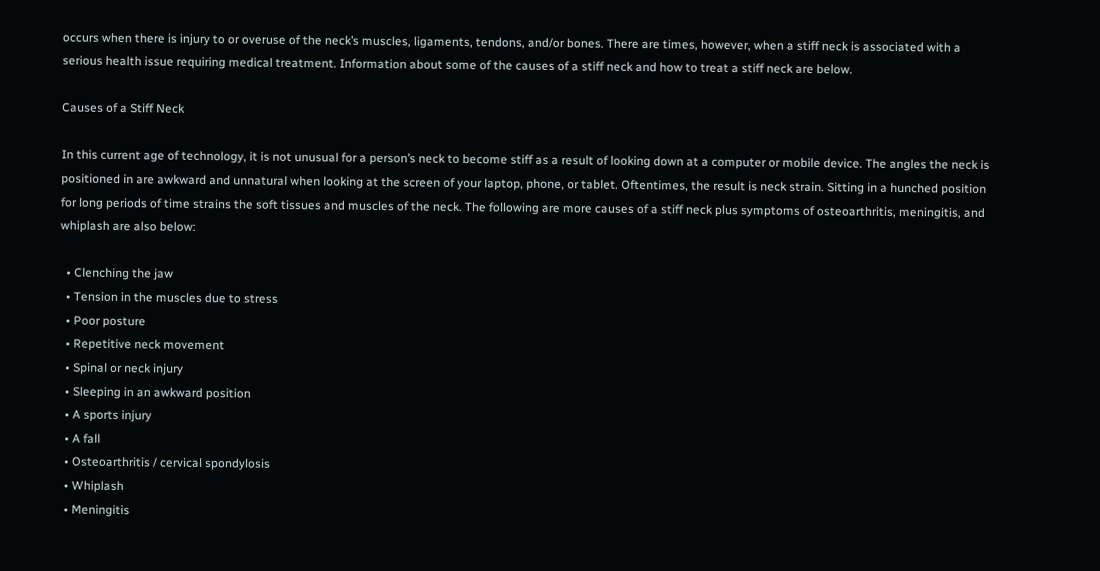occurs when there is injury to or overuse of the neck’s muscles, ligaments, tendons, and/or bones. There are times, however, when a stiff neck is associated with a serious health issue requiring medical treatment. Information about some of the causes of a stiff neck and how to treat a stiff neck are below.

Causes of a Stiff Neck

In this current age of technology, it is not unusual for a person’s neck to become stiff as a result of looking down at a computer or mobile device. The angles the neck is positioned in are awkward and unnatural when looking at the screen of your laptop, phone, or tablet. Oftentimes, the result is neck strain. Sitting in a hunched position for long periods of time strains the soft tissues and muscles of the neck. The following are more causes of a stiff neck plus symptoms of osteoarthritis, meningitis, and whiplash are also below:

  • Clenching the jaw
  • Tension in the muscles due to stress
  • Poor posture
  • Repetitive neck movement
  • Spinal or neck injury
  • Sleeping in an awkward position
  • A sports injury
  • A fall
  • Osteoarthritis / cervical spondylosis
  • Whiplash
  • Meningitis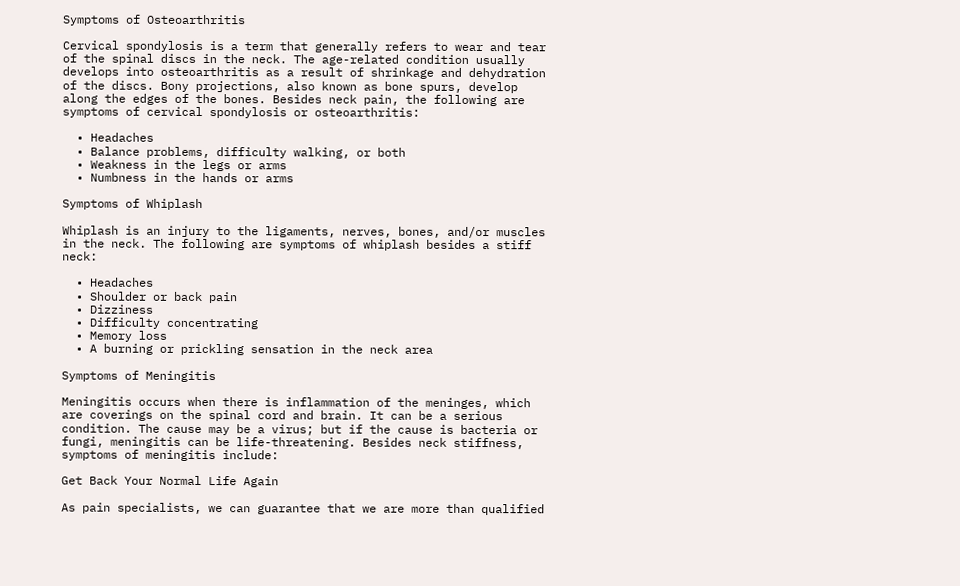Symptoms of Osteoarthritis

Cervical spondylosis is a term that generally refers to wear and tear of the spinal discs in the neck. The age-related condition usually develops into osteoarthritis as a result of shrinkage and dehydration of the discs. Bony projections, also known as bone spurs, develop along the edges of the bones. Besides neck pain, the following are symptoms of cervical spondylosis or osteoarthritis:

  • Headaches
  • Balance problems, difficulty walking, or both
  • Weakness in the legs or arms
  • Numbness in the hands or arms

Symptoms of Whiplash

Whiplash is an injury to the ligaments, nerves, bones, and/or muscles in the neck. The following are symptoms of whiplash besides a stiff neck:

  • Headaches
  • Shoulder or back pain
  • Dizziness
  • Difficulty concentrating
  • Memory loss
  • A burning or prickling sensation in the neck area

Symptoms of Meningitis

Meningitis occurs when there is inflammation of the meninges, which are coverings on the spinal cord and brain. It can be a serious condition. The cause may be a virus; but if the cause is bacteria or fungi, meningitis can be life-threatening. Besides neck stiffness, symptoms of meningitis include:

Get Back Your Normal Life Again

As pain specialists, we can guarantee that we are more than qualified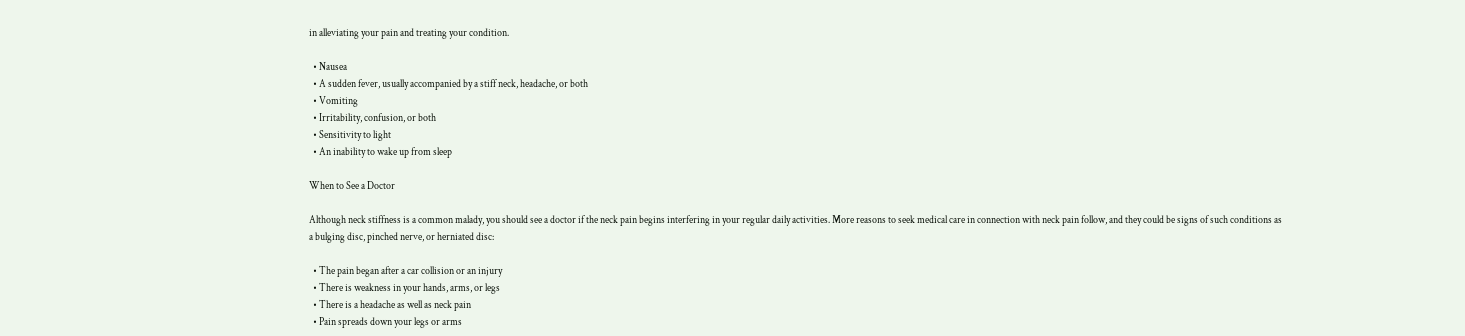in alleviating your pain and treating your condition.

  • Nausea
  • A sudden fever, usually accompanied by a stiff neck, headache, or both
  • Vomiting
  • Irritability, confusion, or both
  • Sensitivity to light
  • An inability to wake up from sleep

When to See a Doctor

Although neck stiffness is a common malady, you should see a doctor if the neck pain begins interfering in your regular daily activities. More reasons to seek medical care in connection with neck pain follow, and they could be signs of such conditions as a bulging disc, pinched nerve, or herniated disc:

  • The pain began after a car collision or an injury
  • There is weakness in your hands, arms, or legs
  • There is a headache as well as neck pain
  • Pain spreads down your legs or arms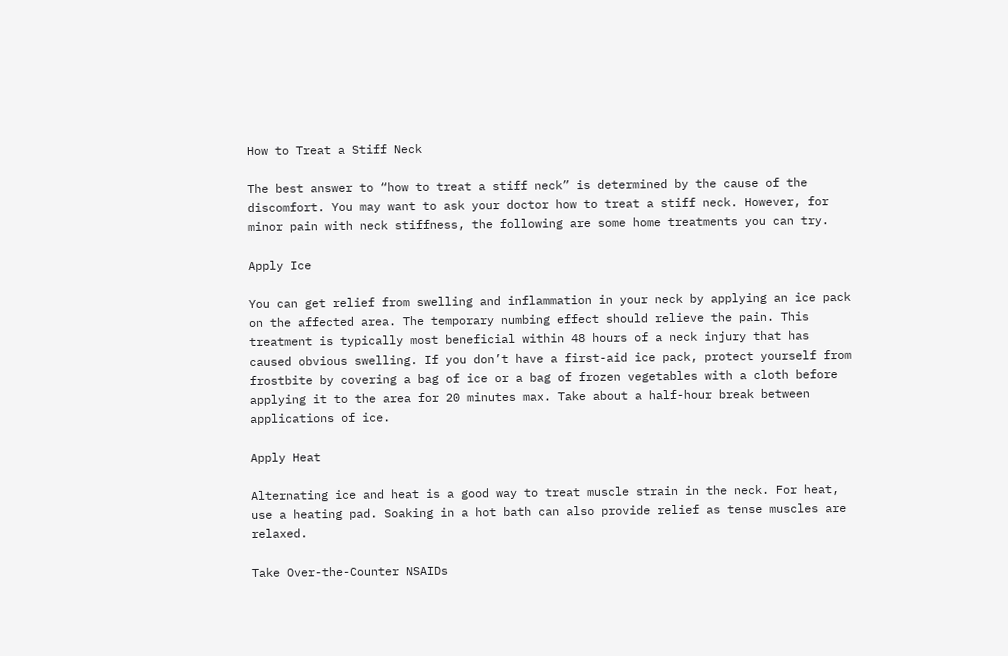How to Treat a Stiff Neck

The best answer to “how to treat a stiff neck” is determined by the cause of the discomfort. You may want to ask your doctor how to treat a stiff neck. However, for minor pain with neck stiffness, the following are some home treatments you can try.

Apply Ice

You can get relief from swelling and inflammation in your neck by applying an ice pack on the affected area. The temporary numbing effect should relieve the pain. This treatment is typically most beneficial within 48 hours of a neck injury that has caused obvious swelling. If you don’t have a first-aid ice pack, protect yourself from frostbite by covering a bag of ice or a bag of frozen vegetables with a cloth before applying it to the area for 20 minutes max. Take about a half-hour break between applications of ice.

Apply Heat

Alternating ice and heat is a good way to treat muscle strain in the neck. For heat, use a heating pad. Soaking in a hot bath can also provide relief as tense muscles are relaxed.

Take Over-the-Counter NSAIDs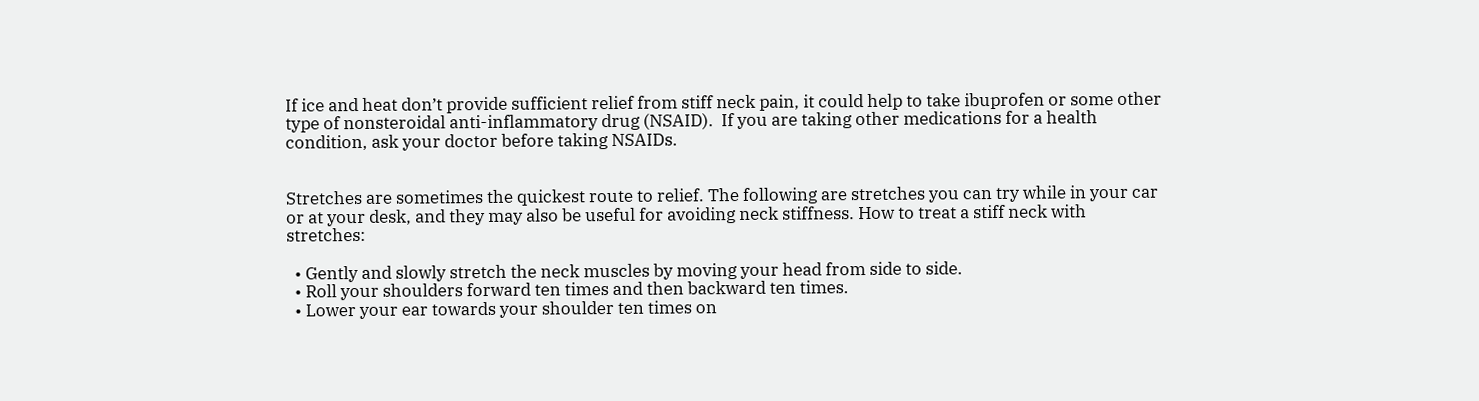If ice and heat don’t provide sufficient relief from stiff neck pain, it could help to take ibuprofen or some other type of nonsteroidal anti-inflammatory drug (NSAID).  If you are taking other medications for a health condition, ask your doctor before taking NSAIDs.


Stretches are sometimes the quickest route to relief. The following are stretches you can try while in your car or at your desk, and they may also be useful for avoiding neck stiffness. How to treat a stiff neck with stretches:

  • Gently and slowly stretch the neck muscles by moving your head from side to side.
  • Roll your shoulders forward ten times and then backward ten times.
  • Lower your ear towards your shoulder ten times on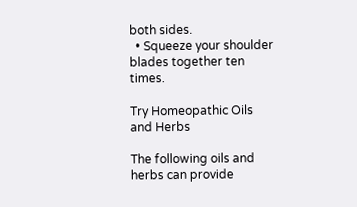both sides.
  • Squeeze your shoulder blades together ten times.

Try Homeopathic Oils and Herbs

The following oils and herbs can provide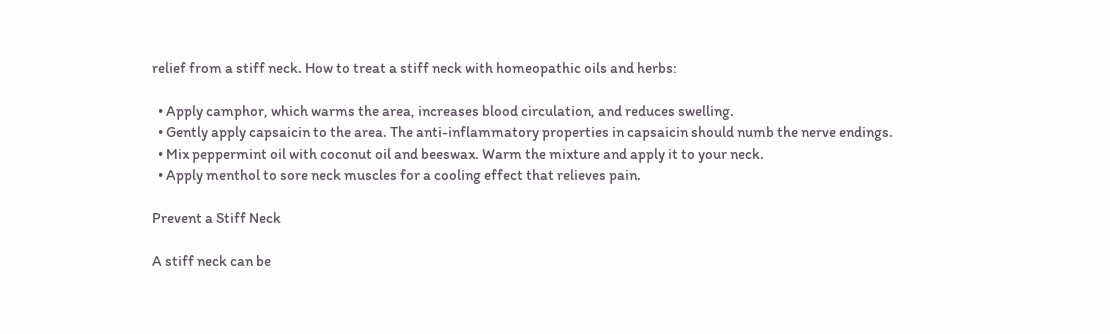relief from a stiff neck. How to treat a stiff neck with homeopathic oils and herbs:

  • Apply camphor, which warms the area, increases blood circulation, and reduces swelling.
  • Gently apply capsaicin to the area. The anti-inflammatory properties in capsaicin should numb the nerve endings.
  • Mix peppermint oil with coconut oil and beeswax. Warm the mixture and apply it to your neck.
  • Apply menthol to sore neck muscles for a cooling effect that relieves pain.

Prevent a Stiff Neck

A stiff neck can be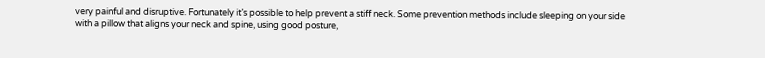very painful and disruptive. Fortunately it’s possible to help prevent a stiff neck. Some prevention methods include sleeping on your side with a pillow that aligns your neck and spine, using good posture,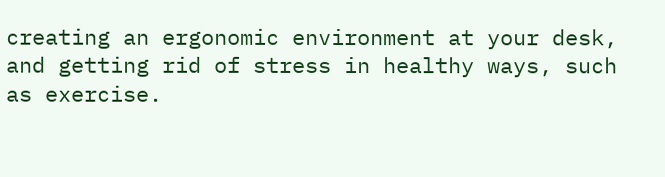creating an ergonomic environment at your desk, and getting rid of stress in healthy ways, such as exercise.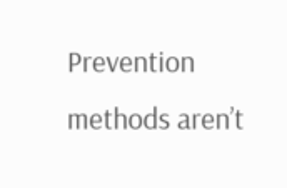Prevention methods aren’t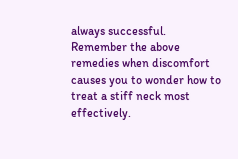always successful. Remember the above remedies when discomfort causes you to wonder how to treat a stiff neck most effectively.